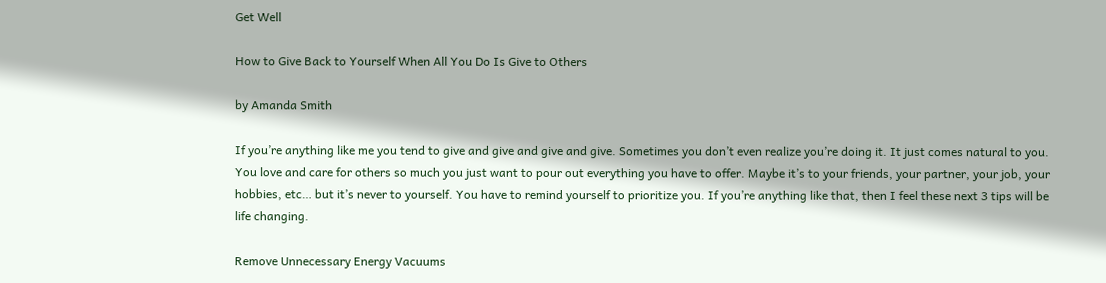Get Well

How to Give Back to Yourself When All You Do Is Give to Others

by Amanda Smith

If you’re anything like me you tend to give and give and give and give. Sometimes you don’t even realize you’re doing it. It just comes natural to you. You love and care for others so much you just want to pour out everything you have to offer. Maybe it’s to your friends, your partner, your job, your hobbies, etc… but it’s never to yourself. You have to remind yourself to prioritize you. If you’re anything like that, then I feel these next 3 tips will be life changing.

Remove Unnecessary Energy Vacuums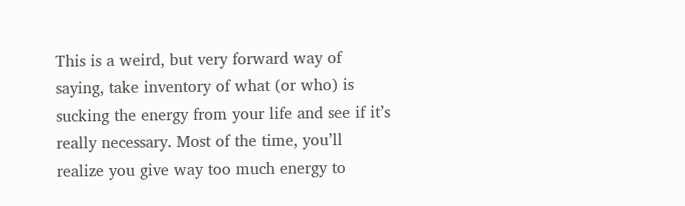This is a weird, but very forward way of saying, take inventory of what (or who) is sucking the energy from your life and see if it’s really necessary. Most of the time, you’ll realize you give way too much energy to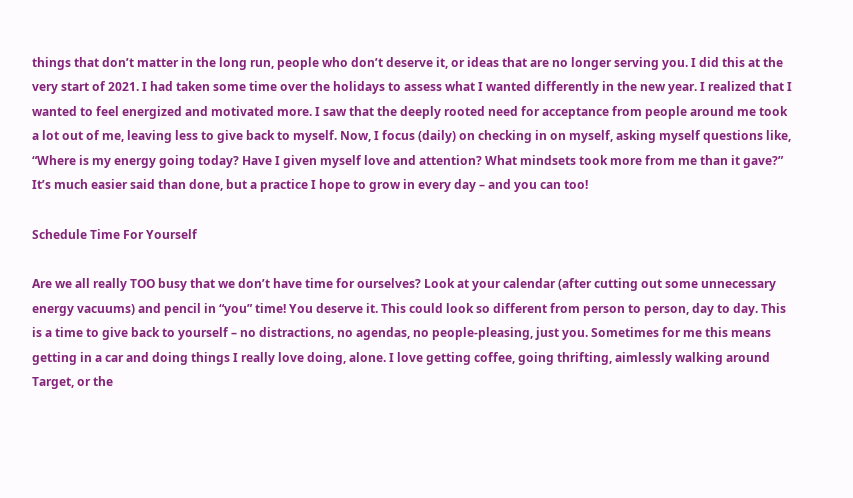things that don’t matter in the long run, people who don’t deserve it, or ideas that are no longer serving you. I did this at the very start of 2021. I had taken some time over the holidays to assess what I wanted differently in the new year. I realized that I wanted to feel energized and motivated more. I saw that the deeply rooted need for acceptance from people around me took a lot out of me, leaving less to give back to myself. Now, I focus (daily) on checking in on myself, asking myself questions like, “Where is my energy going today? Have I given myself love and attention? What mindsets took more from me than it gave?” It’s much easier said than done, but a practice I hope to grow in every day – and you can too!

Schedule Time For Yourself

Are we all really TOO busy that we don’t have time for ourselves? Look at your calendar (after cutting out some unnecessary energy vacuums) and pencil in “you” time! You deserve it. This could look so different from person to person, day to day. This is a time to give back to yourself – no distractions, no agendas, no people-pleasing, just you. Sometimes for me this means getting in a car and doing things I really love doing, alone. I love getting coffee, going thrifting, aimlessly walking around Target, or the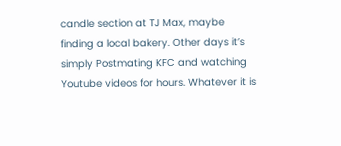candle section at TJ Max, maybe finding a local bakery. Other days it’s simply Postmating KFC and watching Youtube videos for hours. Whatever it is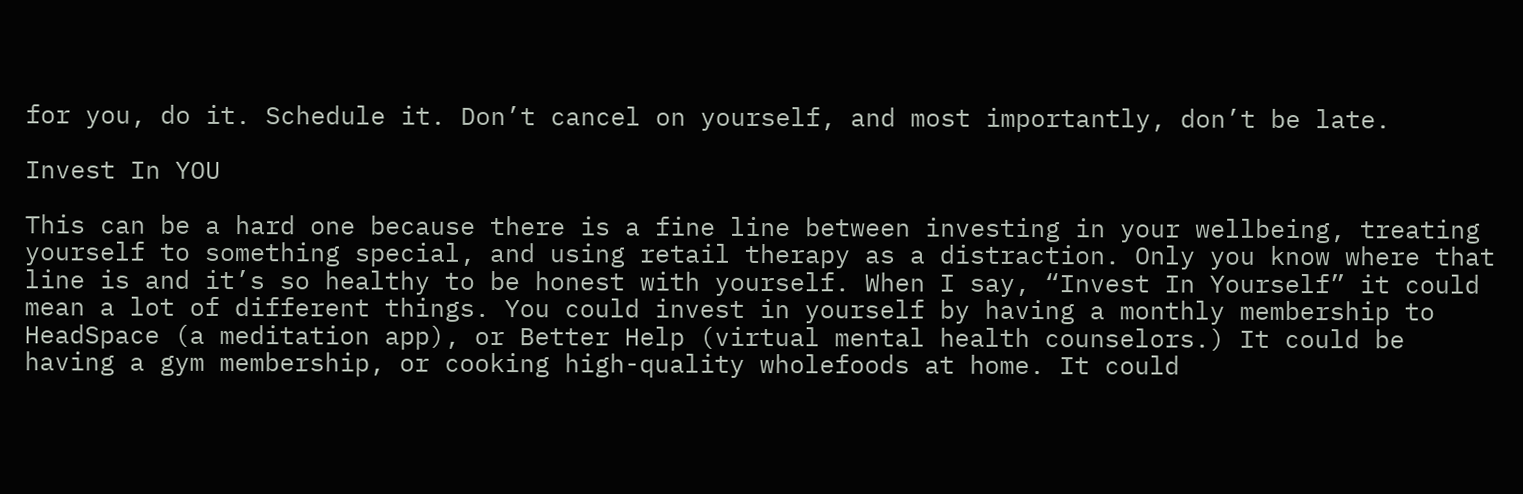for you, do it. Schedule it. Don’t cancel on yourself, and most importantly, don’t be late.

Invest In YOU

This can be a hard one because there is a fine line between investing in your wellbeing, treating yourself to something special, and using retail therapy as a distraction. Only you know where that line is and it’s so healthy to be honest with yourself. When I say, “Invest In Yourself” it could mean a lot of different things. You could invest in yourself by having a monthly membership to HeadSpace (a meditation app), or Better Help (virtual mental health counselors.) It could be having a gym membership, or cooking high-quality wholefoods at home. It could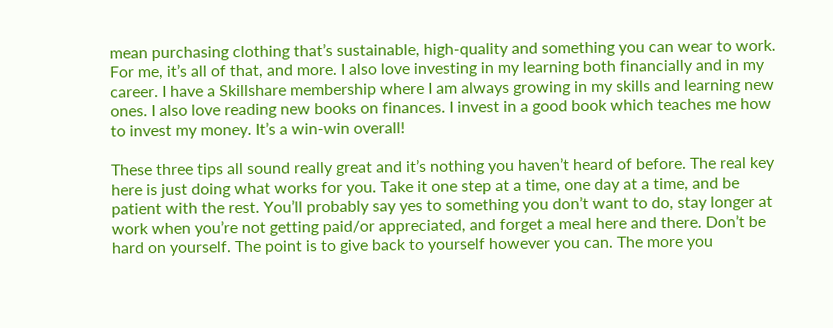mean purchasing clothing that’s sustainable, high-quality and something you can wear to work. For me, it’s all of that, and more. I also love investing in my learning both financially and in my career. I have a Skillshare membership where I am always growing in my skills and learning new ones. I also love reading new books on finances. I invest in a good book which teaches me how to invest my money. It’s a win-win overall!

These three tips all sound really great and it’s nothing you haven’t heard of before. The real key here is just doing what works for you. Take it one step at a time, one day at a time, and be patient with the rest. You’ll probably say yes to something you don’t want to do, stay longer at work when you’re not getting paid/or appreciated, and forget a meal here and there. Don’t be hard on yourself. The point is to give back to yourself however you can. The more you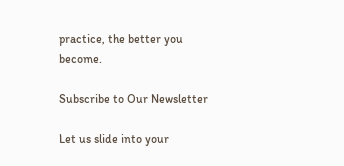practice, the better you become.

Subscribe to Our Newsletter

Let us slide into your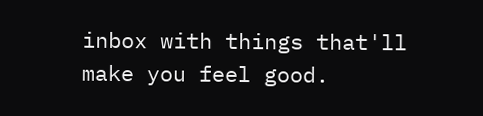inbox with things that'll make you feel good.